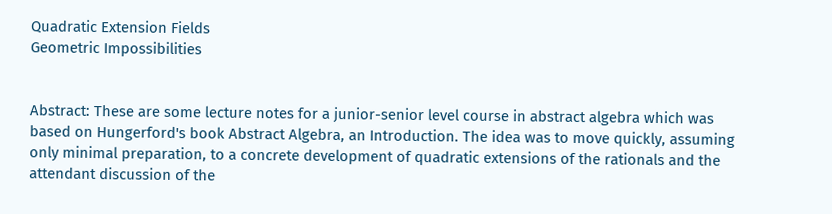Quadratic Extension Fields
Geometric Impossibilities


Abstract: These are some lecture notes for a junior-senior level course in abstract algebra which was based on Hungerford's book Abstract Algebra, an Introduction. The idea was to move quickly, assuming only minimal preparation, to a concrete development of quadratic extensions of the rationals and the attendant discussion of the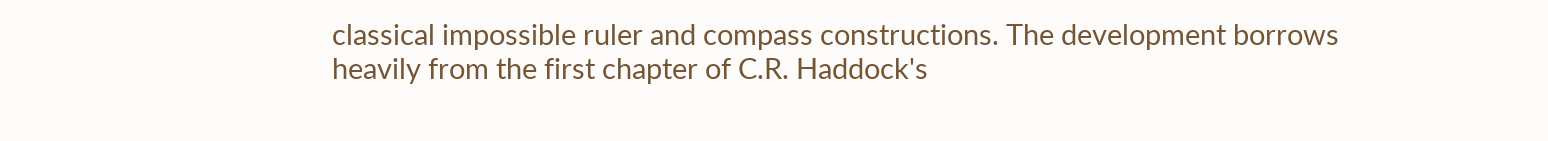classical impossible ruler and compass constructions. The development borrows heavily from the first chapter of C.R. Haddock's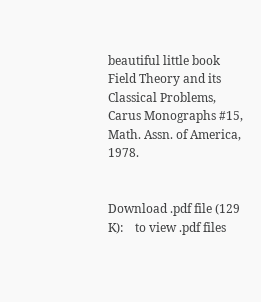beautiful little book Field Theory and its Classical Problems, Carus Monographs #15, Math. Assn. of America, 1978.


Download .pdf file (129 K):    to view .pdf files